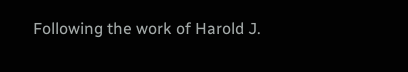Following the work of Harold J.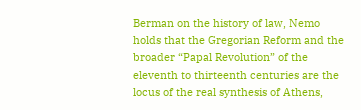Berman on the history of law, Nemo holds that the Gregorian Reform and the broader “Papal Revolution” of the eleventh to thirteenth centuries are the locus of the real synthesis of Athens,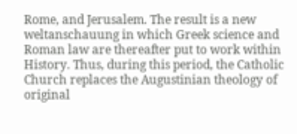Rome, and Jerusalem. The result is a new weltanschauung in which Greek science and Roman law are thereafter put to work within History. Thus, during this period, the Catholic Church replaces the Augustinian theology of original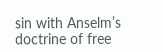sin with Anselm’s doctrine of free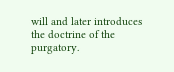will and later introduces the doctrine of the purgatory.